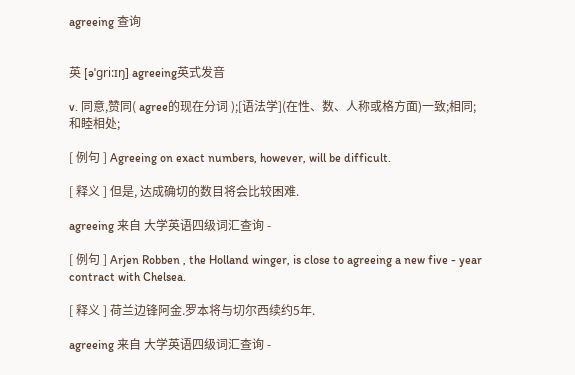agreeing 查询


英 [əˈɡri:ɪŋ] agreeing英式发音

v. 同意,赞同( agree的现在分词 );[语法学](在性、数、人称或格方面)一致;相同;和睦相处;

[ 例句 ] Agreeing on exact numbers, however, will be difficult.

[ 释义 ] 但是, 达成确切的数目将会比较困难.

agreeing 来自 大学英语四级词汇查询 -

[ 例句 ] Arjen Robben , the Holland winger, is close to agreeing a new five - year contract with Chelsea.

[ 释义 ] 荷兰边锋阿金.罗本将与切尔西续约5年.

agreeing 来自 大学英语四级词汇查询 -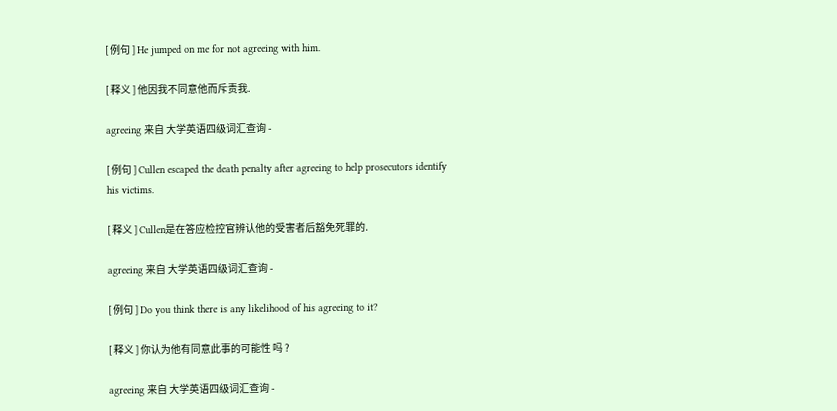[ 例句 ] He jumped on me for not agreeing with him.

[ 释义 ] 他因我不同意他而斥责我.

agreeing 来自 大学英语四级词汇查询 -

[ 例句 ] Cullen escaped the death penalty after agreeing to help prosecutors identify his victims.

[ 释义 ] Cullen是在答应检控官辨认他的受害者后豁免死罪的.

agreeing 来自 大学英语四级词汇查询 -

[ 例句 ] Do you think there is any likelihood of his agreeing to it?

[ 释义 ] 你认为他有同意此事的可能性 吗 ?

agreeing 来自 大学英语四级词汇查询 -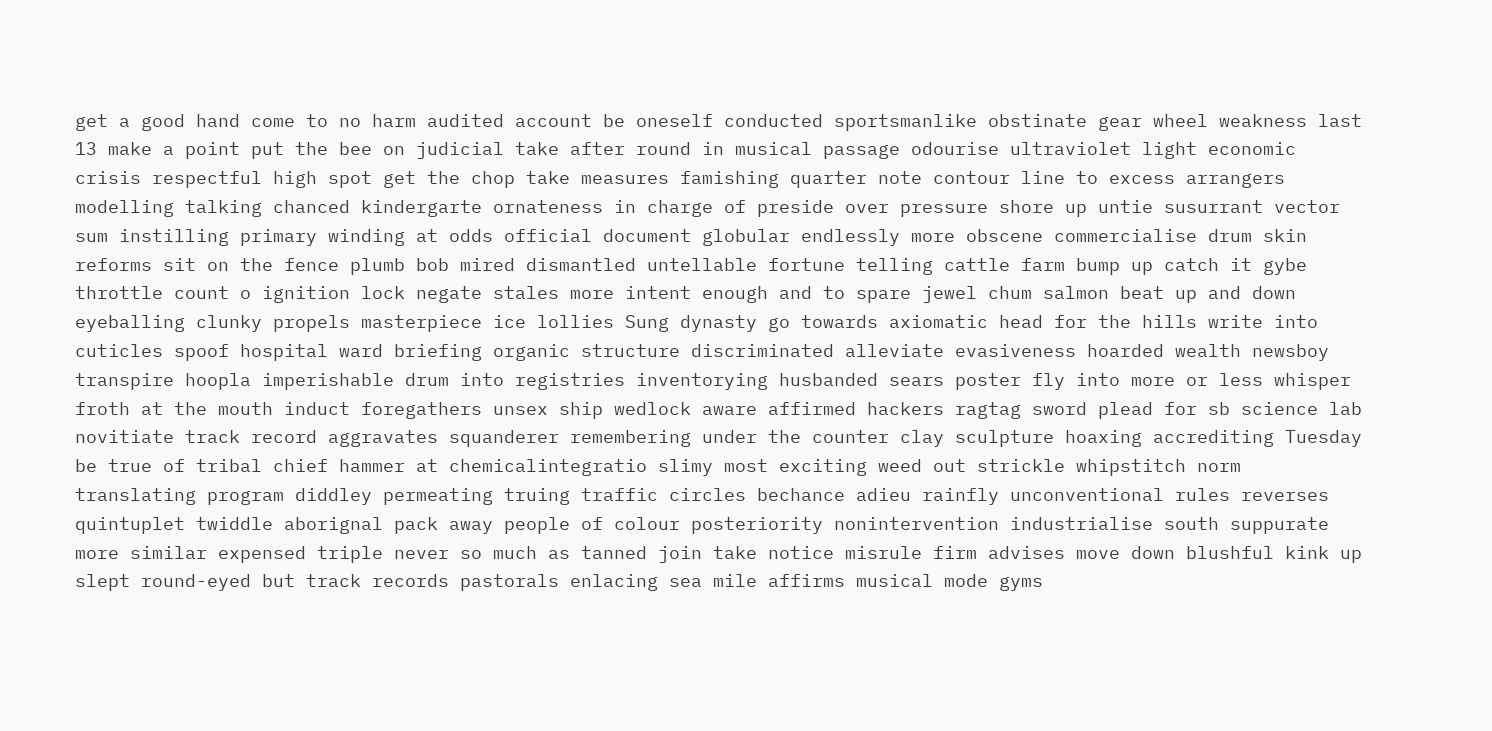get a good hand come to no harm audited account be oneself conducted sportsmanlike obstinate gear wheel weakness last 13 make a point put the bee on judicial take after round in musical passage odourise ultraviolet light economic crisis respectful high spot get the chop take measures famishing quarter note contour line to excess arrangers modelling talking chanced kindergarte ornateness in charge of preside over pressure shore up untie susurrant vector sum instilling primary winding at odds official document globular endlessly more obscene commercialise drum skin reforms sit on the fence plumb bob mired dismantled untellable fortune telling cattle farm bump up catch it gybe throttle count o ignition lock negate stales more intent enough and to spare jewel chum salmon beat up and down eyeballing clunky propels masterpiece ice lollies Sung dynasty go towards axiomatic head for the hills write into cuticles spoof hospital ward briefing organic structure discriminated alleviate evasiveness hoarded wealth newsboy transpire hoopla imperishable drum into registries inventorying husbanded sears poster fly into more or less whisper froth at the mouth induct foregathers unsex ship wedlock aware affirmed hackers ragtag sword plead for sb science lab novitiate track record aggravates squanderer remembering under the counter clay sculpture hoaxing accrediting Tuesday be true of tribal chief hammer at chemicalintegratio slimy most exciting weed out strickle whipstitch norm translating program diddley permeating truing traffic circles bechance adieu rainfly unconventional rules reverses quintuplet twiddle aborignal pack away people of colour posteriority nonintervention industrialise south suppurate more similar expensed triple never so much as tanned join take notice misrule firm advises move down blushful kink up slept round-eyed but track records pastorals enlacing sea mile affirms musical mode gyms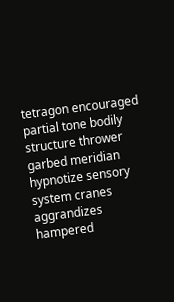tetragon encouraged partial tone bodily structure thrower garbed meridian hypnotize sensory system cranes aggrandizes hampered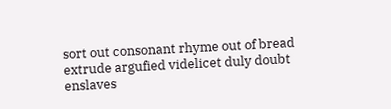sort out consonant rhyme out of bread extrude argufied videlicet duly doubt enslaves